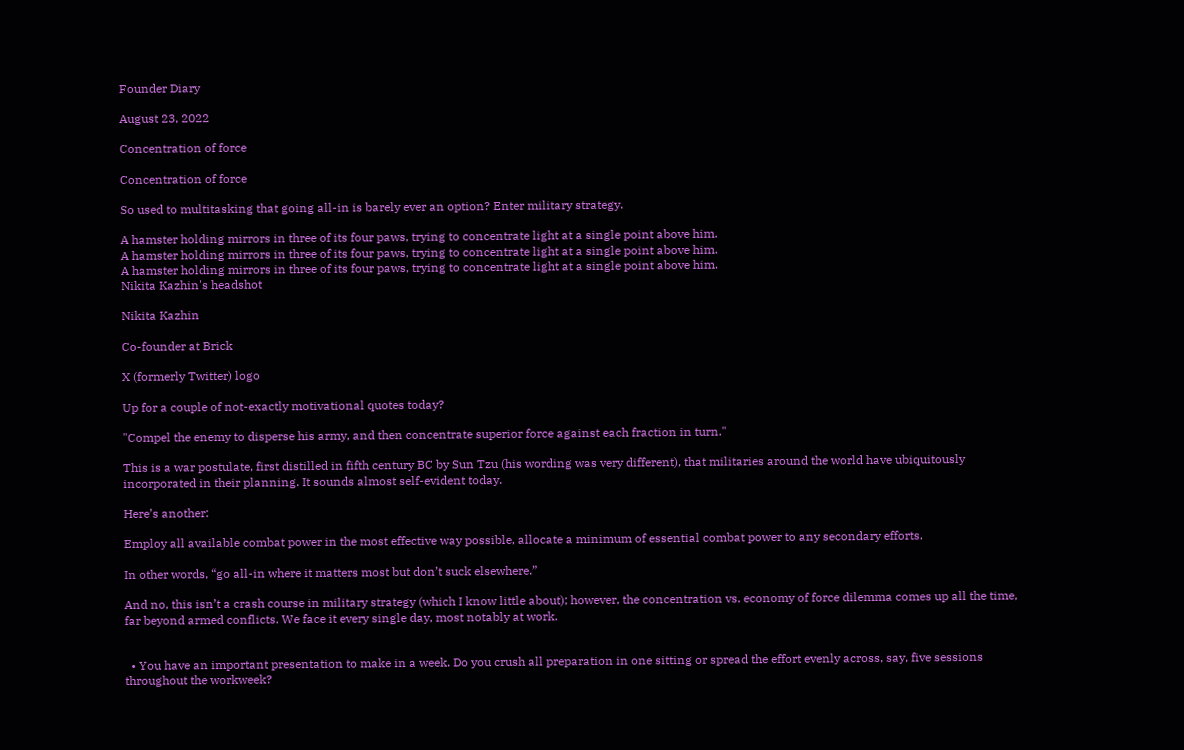Founder Diary

August 23, 2022

Concentration of force

Concentration of force

So used to multitasking that going all-in is barely ever an option? Enter military strategy.

A hamster holding mirrors in three of its four paws, trying to concentrate light at a single point above him.
A hamster holding mirrors in three of its four paws, trying to concentrate light at a single point above him.
A hamster holding mirrors in three of its four paws, trying to concentrate light at a single point above him.
Nikita Kazhin's headshot

Nikita Kazhin

Co-founder at Brick

X (formerly Twitter) logo

Up for a couple of not-exactly motivational quotes today?

"Compel the enemy to disperse his army, and then concentrate superior force against each fraction in turn."

This is a war postulate, first distilled in fifth century BC by Sun Tzu (his wording was very different), that militaries around the world have ubiquitously incorporated in their planning. It sounds almost self-evident today.

Here’s another:

Employ all available combat power in the most effective way possible, allocate a minimum of essential combat power to any secondary efforts.

In other words, “go all-in where it matters most but don’t suck elsewhere.”

And no, this isn’t a crash course in military strategy (which I know little about); however, the concentration vs. economy of force dilemma comes up all the time, far beyond armed conflicts. We face it every single day, most notably at work.


  • You have an important presentation to make in a week. Do you crush all preparation in one sitting or spread the effort evenly across, say, five sessions throughout the workweek?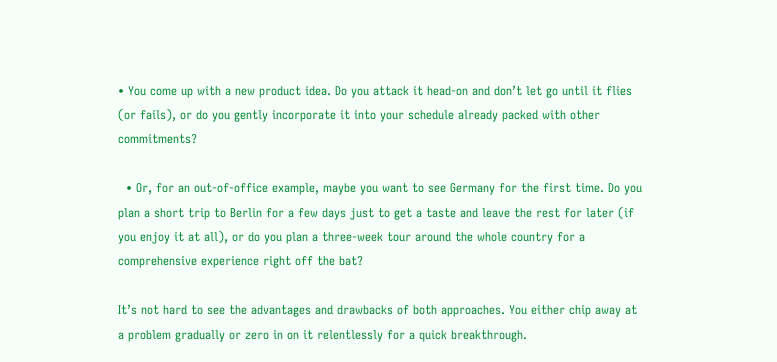• You come up with a new product idea. Do you attack it head-on and don’t let go until it flies (or fails), or do you gently incorporate it into your schedule already packed with other commitments?

  • Or, for an out-of-office example, maybe you want to see Germany for the first time. Do you plan a short trip to Berlin for a few days just to get a taste and leave the rest for later (if you enjoy it at all), or do you plan a three-week tour around the whole country for a comprehensive experience right off the bat?

It’s not hard to see the advantages and drawbacks of both approaches. You either chip away at a problem gradually or zero in on it relentlessly for a quick breakthrough.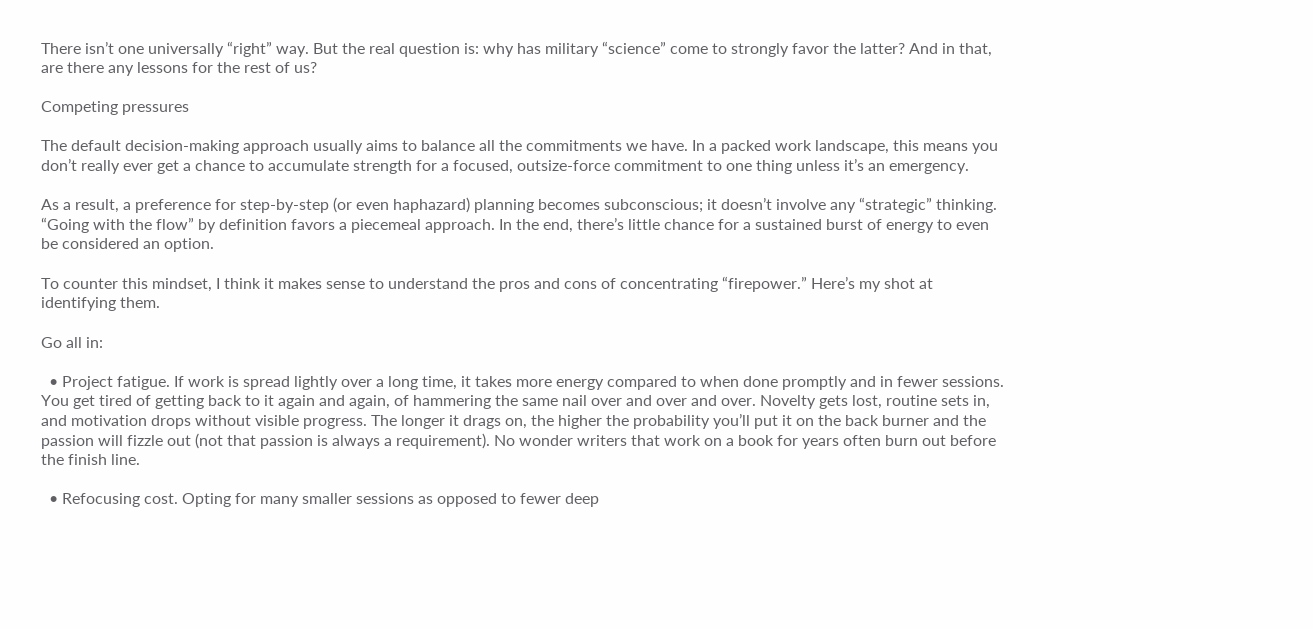There isn’t one universally “right” way. But the real question is: why has military “science” come to strongly favor the latter? And in that, are there any lessons for the rest of us?

Competing pressures

The default decision-making approach usually aims to balance all the commitments we have. In a packed work landscape, this means you don’t really ever get a chance to accumulate strength for a focused, outsize-force commitment to one thing unless it’s an emergency.

As a result, a preference for step-by-step (or even haphazard) planning becomes subconscious; it doesn’t involve any “strategic” thinking. “Going with the flow” by definition favors a piecemeal approach. In the end, there’s little chance for a sustained burst of energy to even be considered an option.

To counter this mindset, I think it makes sense to understand the pros and cons of concentrating “firepower.” Here’s my shot at identifying them.

Go all in:

  • Project fatigue. If work is spread lightly over a long time, it takes more energy compared to when done promptly and in fewer sessions. You get tired of getting back to it again and again, of hammering the same nail over and over and over. Novelty gets lost, routine sets in, and motivation drops without visible progress. The longer it drags on, the higher the probability you’ll put it on the back burner and the passion will fizzle out (not that passion is always a requirement). No wonder writers that work on a book for years often burn out before the finish line.

  • Refocusing cost. Opting for many smaller sessions as opposed to fewer deep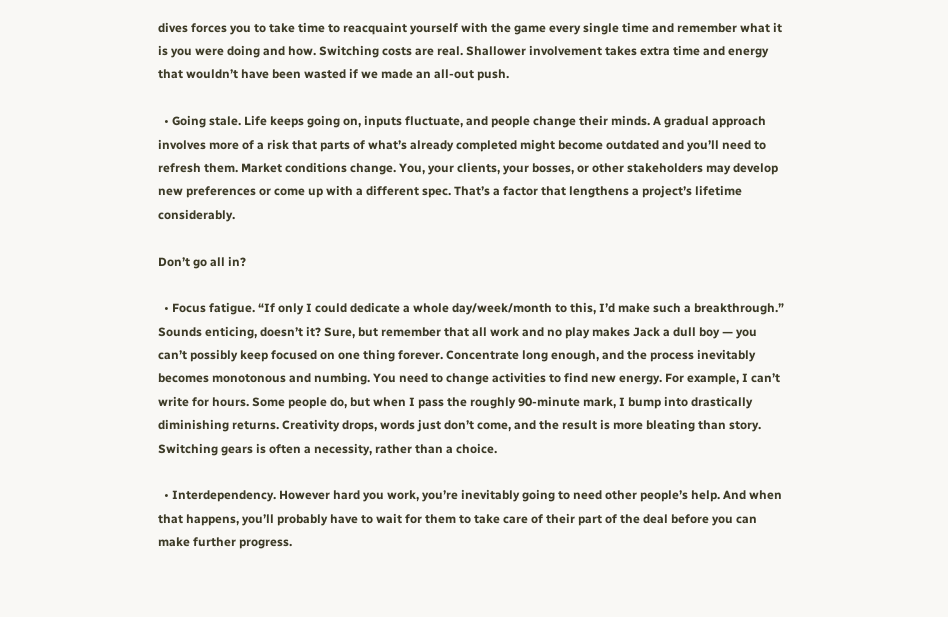dives forces you to take time to reacquaint yourself with the game every single time and remember what it is you were doing and how. Switching costs are real. Shallower involvement takes extra time and energy that wouldn’t have been wasted if we made an all-out push.

  • Going stale. Life keeps going on, inputs fluctuate, and people change their minds. A gradual approach involves more of a risk that parts of what’s already completed might become outdated and you’ll need to refresh them. Market conditions change. You, your clients, your bosses, or other stakeholders may develop new preferences or come up with a different spec. That’s a factor that lengthens a project’s lifetime considerably.

Don’t go all in?

  • Focus fatigue. “If only I could dedicate a whole day/week/month to this, I’d make such a breakthrough.” Sounds enticing, doesn’t it? Sure, but remember that all work and no play makes Jack a dull boy — you can’t possibly keep focused on one thing forever. Concentrate long enough, and the process inevitably becomes monotonous and numbing. You need to change activities to find new energy. For example, I can’t write for hours. Some people do, but when I pass the roughly 90-minute mark, I bump into drastically diminishing returns. Creativity drops, words just don’t come, and the result is more bleating than story. Switching gears is often a necessity, rather than a choice.

  • Interdependency. However hard you work, you’re inevitably going to need other people’s help. And when that happens, you’ll probably have to wait for them to take care of their part of the deal before you can make further progress.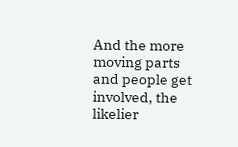And the more moving parts and people get involved, the likelier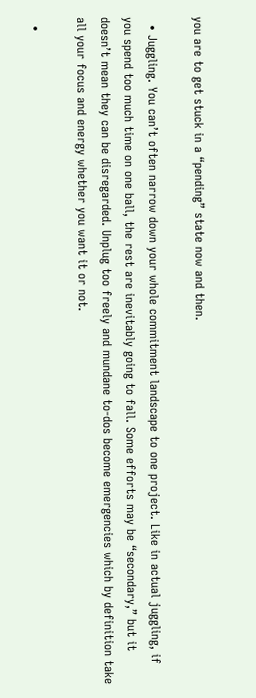you are to get stuck in a “pending” state now and then.

  • Juggling. You can’t often narrow down your whole commitment landscape to one project. Like in actual juggling, if you spend too much time on one ball, the rest are inevitably going to fall. Some efforts may be “secondary,” but it doesn’t mean they can be disregarded. Unplug too freely and mundane to-dos become emergencies which by definition take all your focus and energy whether you want it or not.

  •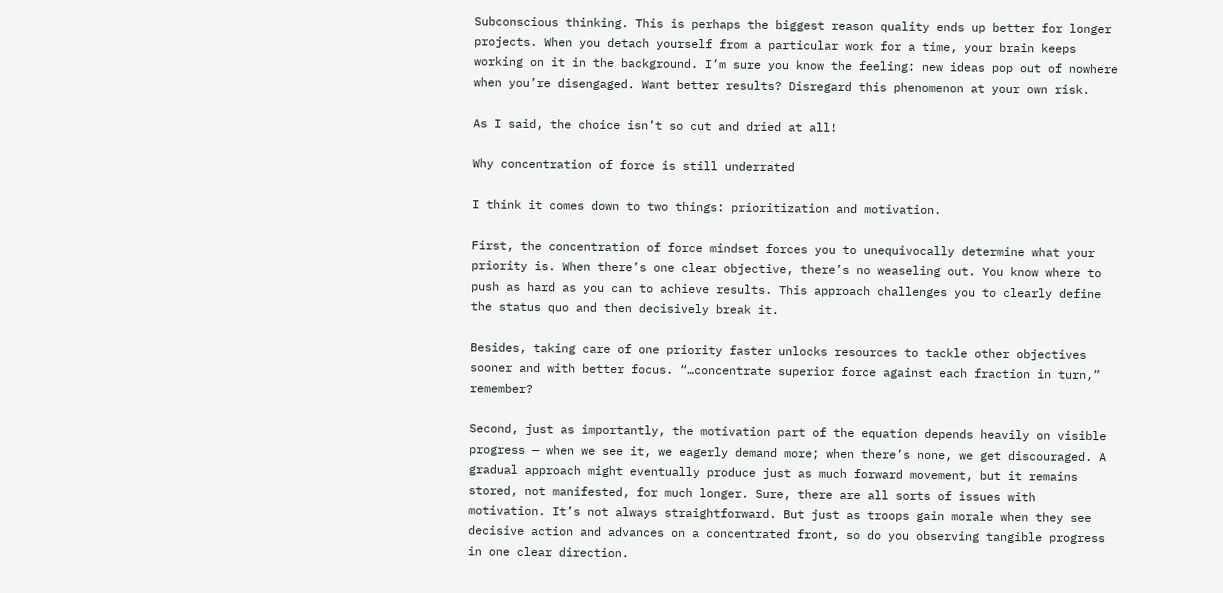Subconscious thinking. This is perhaps the biggest reason quality ends up better for longer projects. When you detach yourself from a particular work for a time, your brain keeps working on it in the background. I’m sure you know the feeling: new ideas pop out of nowhere when you’re disengaged. Want better results? Disregard this phenomenon at your own risk.

As I said, the choice isn’t so cut and dried at all!

Why concentration of force is still underrated

I think it comes down to two things: prioritization and motivation.

First, the concentration of force mindset forces you to unequivocally determine what your priority is. When there’s one clear objective, there’s no weaseling out. You know where to push as hard as you can to achieve results. This approach challenges you to clearly define the status quo and then decisively break it.

Besides, taking care of one priority faster unlocks resources to tackle other objectives sooner and with better focus. “…concentrate superior force against each fraction in turn,” remember?

Second, just as importantly, the motivation part of the equation depends heavily on visible progress — when we see it, we eagerly demand more; when there’s none, we get discouraged. A gradual approach might eventually produce just as much forward movement, but it remains stored, not manifested, for much longer. Sure, there are all sorts of issues with motivation. It’s not always straightforward. But just as troops gain morale when they see decisive action and advances on a concentrated front, so do you observing tangible progress in one clear direction.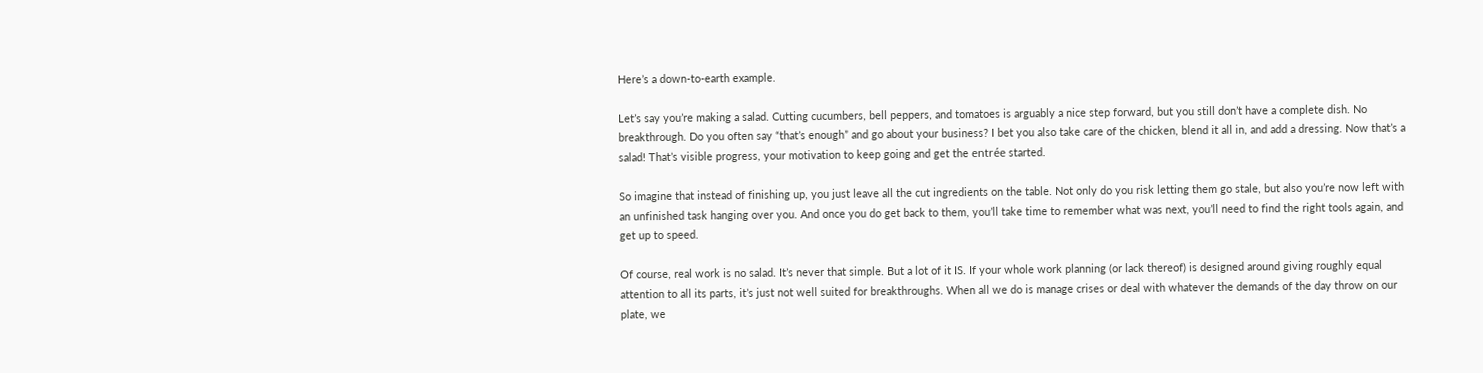Here’s a down-to-earth example.

Let’s say you’re making a salad. Cutting cucumbers, bell peppers, and tomatoes is arguably a nice step forward, but you still don’t have a complete dish. No breakthrough. Do you often say “that’s enough” and go about your business? I bet you also take care of the chicken, blend it all in, and add a dressing. Now that’s a salad! That’s visible progress, your motivation to keep going and get the entrée started.

So imagine that instead of finishing up, you just leave all the cut ingredients on the table. Not only do you risk letting them go stale, but also you’re now left with an unfinished task hanging over you. And once you do get back to them, you’ll take time to remember what was next, you’ll need to find the right tools again, and get up to speed.

Of course, real work is no salad. It’s never that simple. But a lot of it IS. If your whole work planning (or lack thereof) is designed around giving roughly equal attention to all its parts, it’s just not well suited for breakthroughs. When all we do is manage crises or deal with whatever the demands of the day throw on our plate, we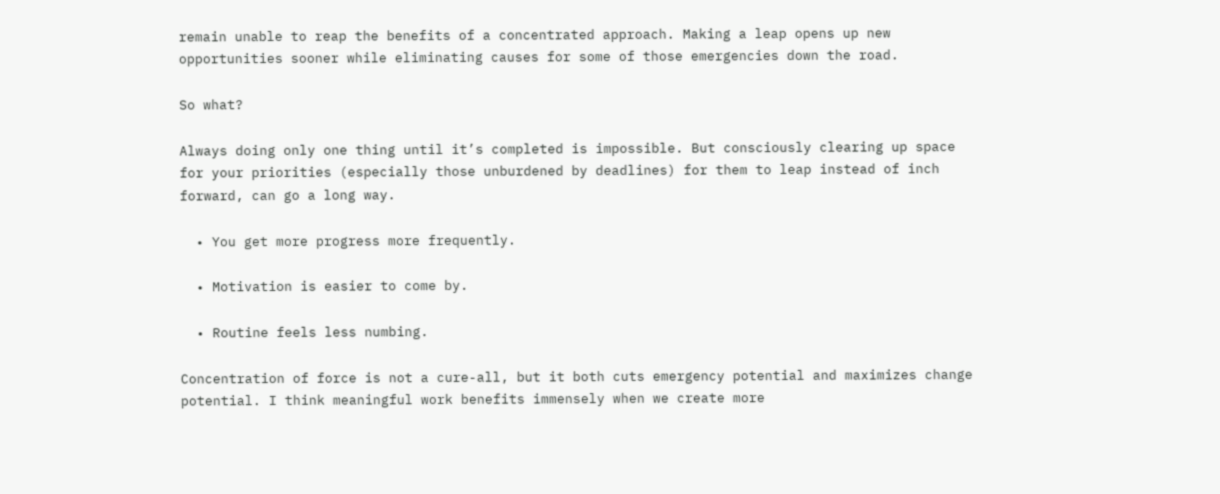remain unable to reap the benefits of a concentrated approach. Making a leap opens up new opportunities sooner while eliminating causes for some of those emergencies down the road.

So what?

Always doing only one thing until it’s completed is impossible. But consciously clearing up space for your priorities (especially those unburdened by deadlines) for them to leap instead of inch forward, can go a long way.

  • You get more progress more frequently.

  • Motivation is easier to come by.

  • Routine feels less numbing.

Concentration of force is not a cure-all, but it both cuts emergency potential and maximizes change potential. I think meaningful work benefits immensely when we create more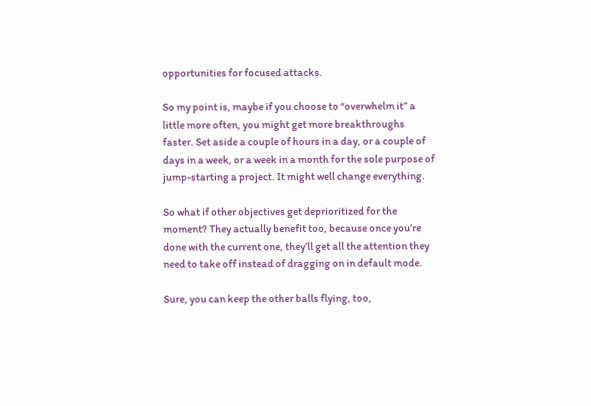opportunities for focused attacks.

So my point is, maybe if you choose to “overwhelm it” a little more often, you might get more breakthroughs faster. Set aside a couple of hours in a day, or a couple of days in a week, or a week in a month for the sole purpose of jump-starting a project. It might well change everything.

So what if other objectives get deprioritized for the moment? They actually benefit too, because once you’re done with the current one, they’ll get all the attention they need to take off instead of dragging on in default mode.

Sure, you can keep the other balls flying, too,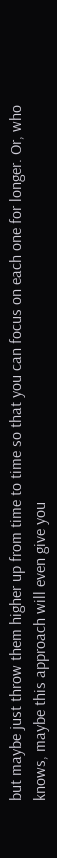but maybe just throw them higher up from time to time so that you can focus on each one for longer. Or, who knows, maybe this approach will even give you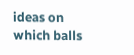ideas on which balls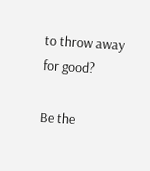to throw away for good?

Be the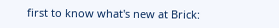first to know what's new at Brick: